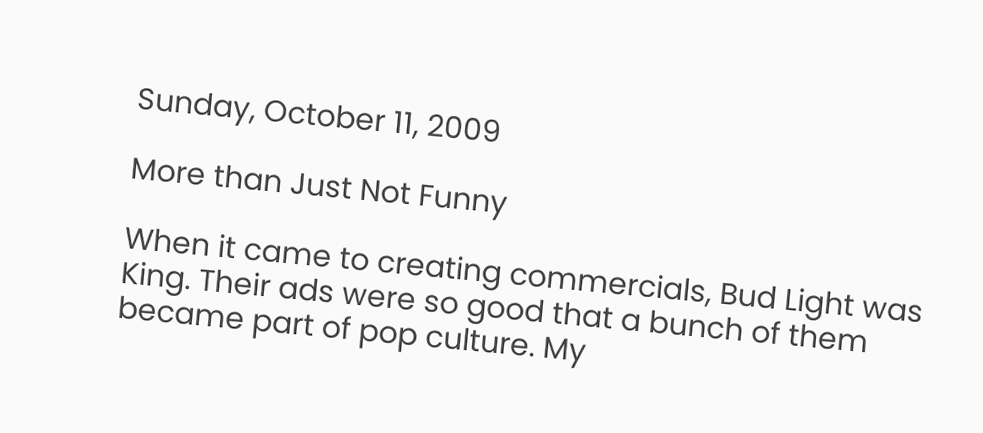Sunday, October 11, 2009

More than Just Not Funny

When it came to creating commercials, Bud Light was King. Their ads were so good that a bunch of them became part of pop culture. My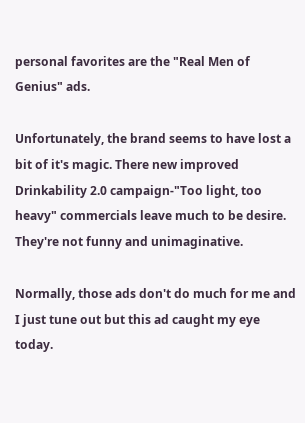personal favorites are the "Real Men of Genius" ads.

Unfortunately, the brand seems to have lost a bit of it's magic. There new improved Drinkability 2.0 campaign-"Too light, too heavy" commercials leave much to be desire. They're not funny and unimaginative.

Normally, those ads don't do much for me and I just tune out but this ad caught my eye today.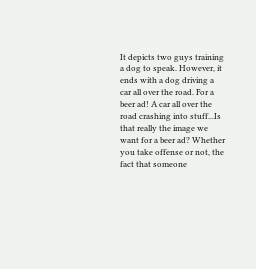It depicts two guys training a dog to speak. However, it ends with a dog driving a car all over the road. For a beer ad! A car all over the road crashing into stuff...Is that really the image we want for a beer ad? Whether you take offense or not, the fact that someone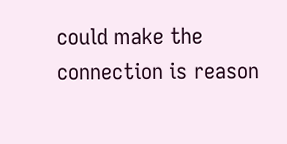could make the connection is reason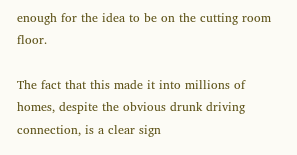enough for the idea to be on the cutting room floor.

The fact that this made it into millions of homes, despite the obvious drunk driving connection, is a clear sign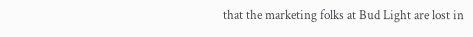that the marketing folks at Bud Light are lost in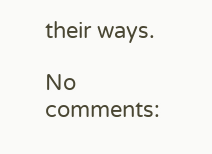their ways.

No comments: